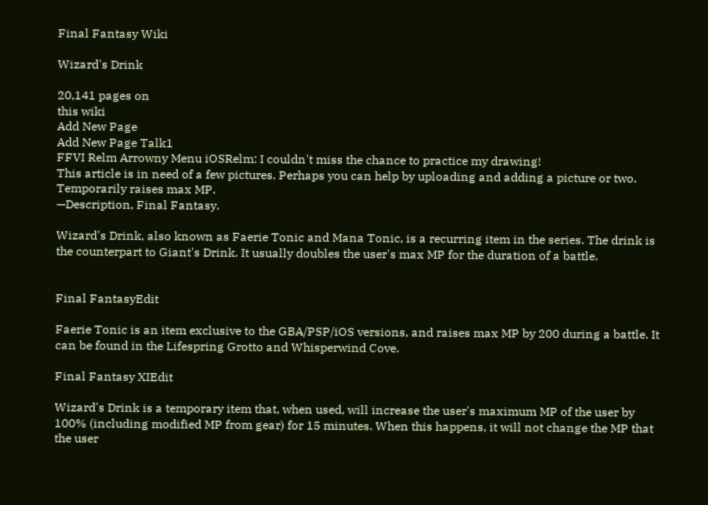Final Fantasy Wiki

Wizard's Drink

20,141 pages on
this wiki
Add New Page
Add New Page Talk1
FFVI Relm Arrowny Menu iOSRelm: I couldn't miss the chance to practice my drawing!
This article is in need of a few pictures. Perhaps you can help by uploading and adding a picture or two.
Temporarily raises max MP.
—Description, Final Fantasy.

Wizard's Drink, also known as Faerie Tonic and Mana Tonic, is a recurring item in the series. The drink is the counterpart to Giant's Drink. It usually doubles the user's max MP for the duration of a battle.


Final FantasyEdit

Faerie Tonic is an item exclusive to the GBA/PSP/iOS versions, and raises max MP by 200 during a battle. It can be found in the Lifespring Grotto and Whisperwind Cove.

Final Fantasy XIEdit

Wizard's Drink is a temporary item that, when used, will increase the user's maximum MP of the user by 100% (including modified MP from gear) for 15 minutes. When this happens, it will not change the MP that the user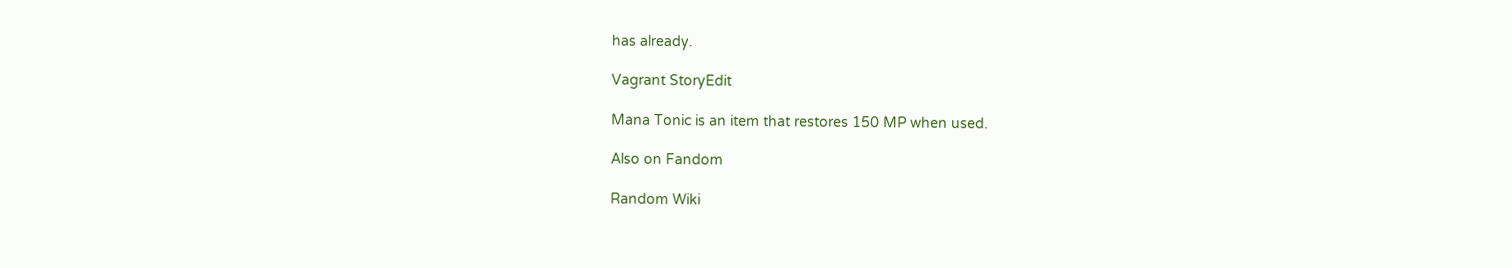has already.

Vagrant StoryEdit

Mana Tonic is an item that restores 150 MP when used.

Also on Fandom

Random Wiki